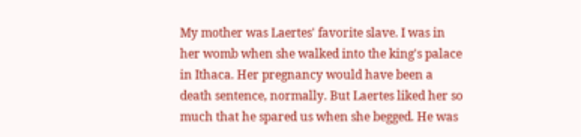My mother was Laertes' favorite slave. I was in her womb when she walked into the king's palace in Ithaca. Her pregnancy would have been a death sentence, normally. But Laertes liked her so much that he spared us when she begged. He was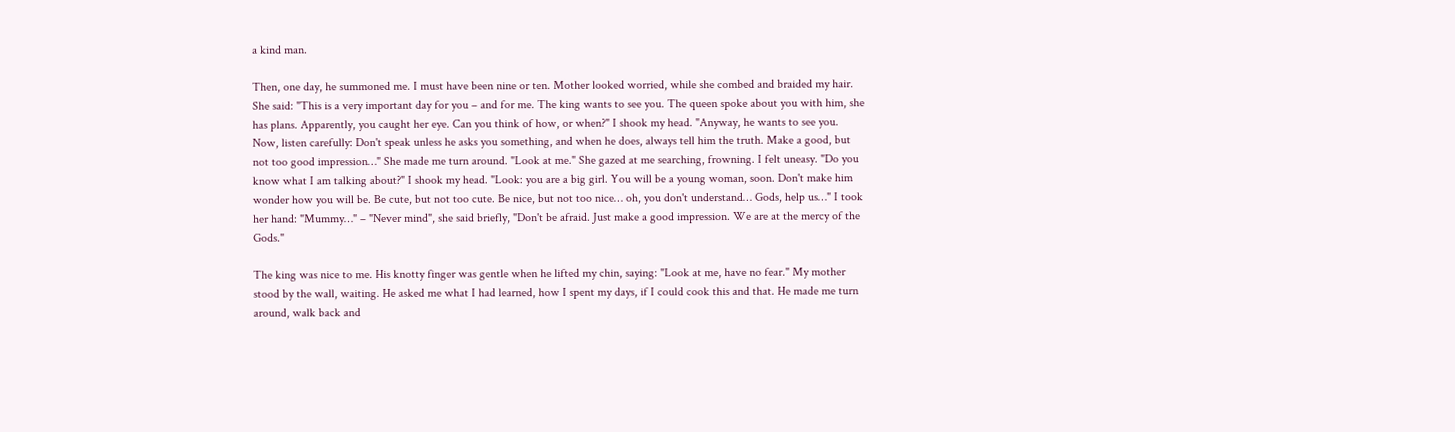a kind man.

Then, one day, he summoned me. I must have been nine or ten. Mother looked worried, while she combed and braided my hair. She said: "This is a very important day for you – and for me. The king wants to see you. The queen spoke about you with him, she has plans. Apparently, you caught her eye. Can you think of how, or when?" I shook my head. "Anyway, he wants to see you. Now, listen carefully: Don't speak unless he asks you something, and when he does, always tell him the truth. Make a good, but not too good impression…" She made me turn around. "Look at me." She gazed at me searching, frowning. I felt uneasy. "Do you know what I am talking about?" I shook my head. "Look: you are a big girl. You will be a young woman, soon. Don't make him wonder how you will be. Be cute, but not too cute. Be nice, but not too nice… oh, you don't understand… Gods, help us…" I took her hand: "Mummy…" – "Never mind", she said briefly, "Don't be afraid. Just make a good impression. We are at the mercy of the Gods."

The king was nice to me. His knotty finger was gentle when he lifted my chin, saying: "Look at me, have no fear." My mother stood by the wall, waiting. He asked me what I had learned, how I spent my days, if I could cook this and that. He made me turn around, walk back and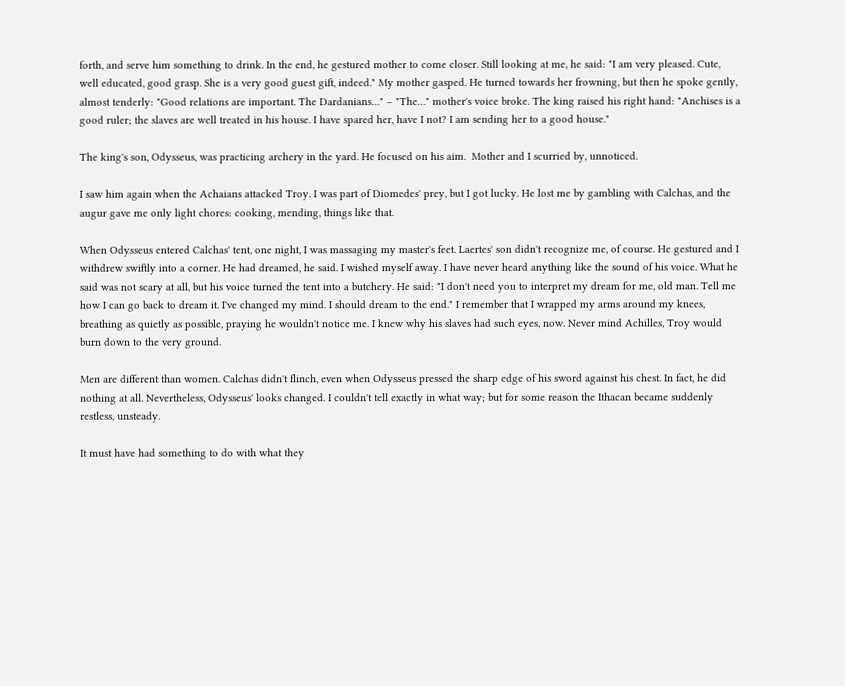forth, and serve him something to drink. In the end, he gestured mother to come closer. Still looking at me, he said: "I am very pleased. Cute, well educated, good grasp. She is a very good guest gift, indeed." My mother gasped. He turned towards her frowning, but then he spoke gently, almost tenderly: "Good relations are important. The Dardanians…" – "The…" mother's voice broke. The king raised his right hand: "Anchises is a good ruler; the slaves are well treated in his house. I have spared her, have I not? I am sending her to a good house."

The king's son, Odysseus, was practicing archery in the yard. He focused on his aim.  Mother and I scurried by, unnoticed.

I saw him again when the Achaians attacked Troy. I was part of Diomedes' prey, but I got lucky. He lost me by gambling with Calchas, and the augur gave me only light chores: cooking, mending, things like that.

When Odysseus entered Calchas' tent, one night, I was massaging my master's feet. Laertes' son didn't recognize me, of course. He gestured and I withdrew swiftly into a corner. He had dreamed, he said. I wished myself away. I have never heard anything like the sound of his voice. What he said was not scary at all, but his voice turned the tent into a butchery. He said: "I don't need you to interpret my dream for me, old man. Tell me how I can go back to dream it. I've changed my mind. I should dream to the end." I remember that I wrapped my arms around my knees, breathing as quietly as possible, praying he wouldn't notice me. I knew why his slaves had such eyes, now. Never mind Achilles, Troy would burn down to the very ground.

Men are different than women. Calchas didn't flinch, even when Odysseus pressed the sharp edge of his sword against his chest. In fact, he did nothing at all. Nevertheless, Odysseus' looks changed. I couldn't tell exactly in what way; but for some reason the Ithacan became suddenly restless, unsteady.

It must have had something to do with what they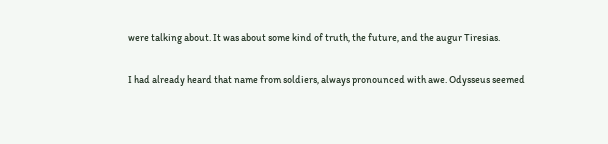were talking about. It was about some kind of truth, the future, and the augur Tiresias.

I had already heard that name from soldiers, always pronounced with awe. Odysseus seemed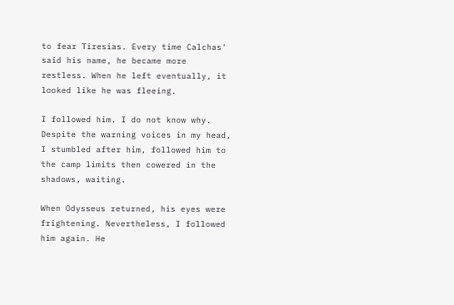to fear Tiresias. Every time Calchas' said his name, he became more restless. When he left eventually, it looked like he was fleeing.

I followed him. I do not know why. Despite the warning voices in my head, I stumbled after him, followed him to the camp limits then cowered in the shadows, waiting.

When Odysseus returned, his eyes were frightening. Nevertheless, I followed him again. He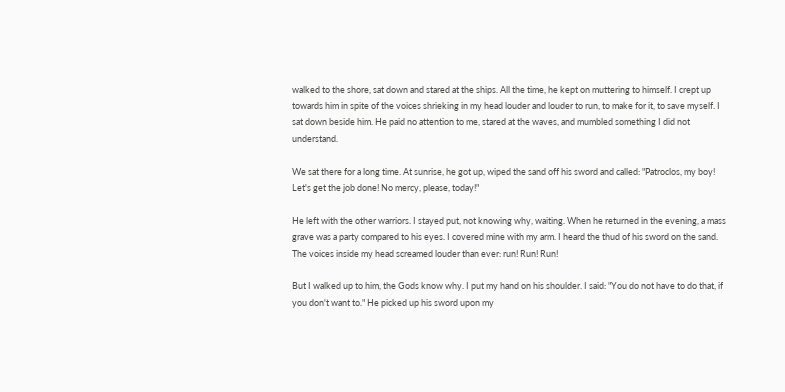walked to the shore, sat down and stared at the ships. All the time, he kept on muttering to himself. I crept up towards him in spite of the voices shrieking in my head louder and louder to run, to make for it, to save myself. I sat down beside him. He paid no attention to me, stared at the waves, and mumbled something I did not understand.

We sat there for a long time. At sunrise, he got up, wiped the sand off his sword and called: "Patroclos, my boy! Let's get the job done! No mercy, please, today!"

He left with the other warriors. I stayed put, not knowing why, waiting. When he returned in the evening, a mass grave was a party compared to his eyes. I covered mine with my arm. I heard the thud of his sword on the sand. The voices inside my head screamed louder than ever: run! Run! Run!

But I walked up to him, the Gods know why. I put my hand on his shoulder. I said: "You do not have to do that, if you don't want to." He picked up his sword upon my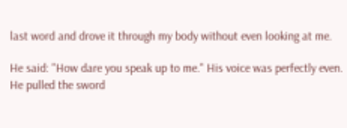last word and drove it through my body without even looking at me.

He said: "How dare you speak up to me." His voice was perfectly even. He pulled the sword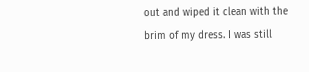out and wiped it clean with the brim of my dress. I was still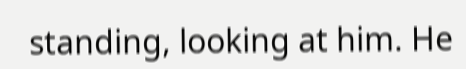standing, looking at him. He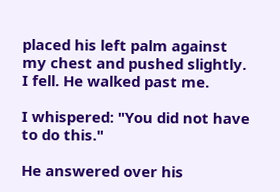placed his left palm against my chest and pushed slightly. I fell. He walked past me.

I whispered: "You did not have to do this."

He answered over his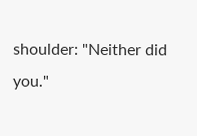shoulder: "Neither did you."